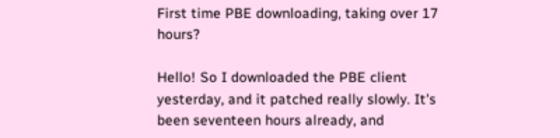First time PBE downloading, taking over 17 hours?

Hello! So I downloaded the PBE client yesterday, and it patched really slowly. It's been seventeen hours already, and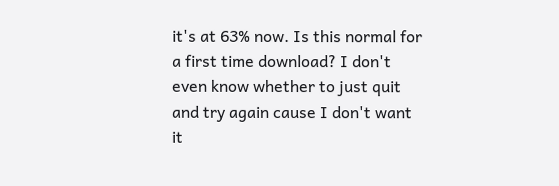it's at 63% now. Is this normal for a first time download? I don't even know whether to just quit and try again cause I don't want it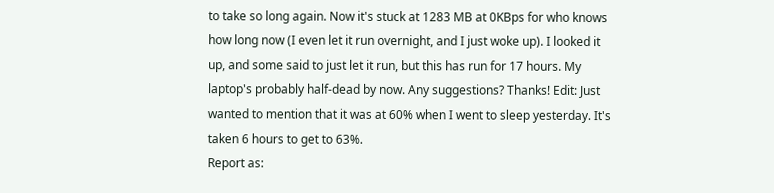to take so long again. Now it's stuck at 1283 MB at 0KBps for who knows how long now (I even let it run overnight, and I just woke up). I looked it up, and some said to just let it run, but this has run for 17 hours. My laptop's probably half-dead by now. Any suggestions? Thanks! Edit: Just wanted to mention that it was at 60% when I went to sleep yesterday. It's taken 6 hours to get to 63%.
Report as: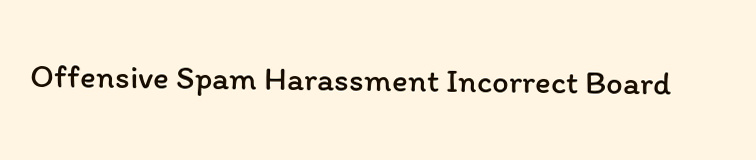Offensive Spam Harassment Incorrect Board